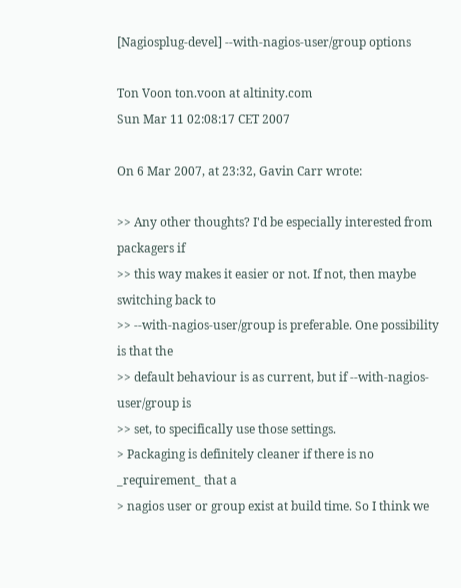[Nagiosplug-devel] --with-nagios-user/group options

Ton Voon ton.voon at altinity.com
Sun Mar 11 02:08:17 CET 2007

On 6 Mar 2007, at 23:32, Gavin Carr wrote:

>> Any other thoughts? I'd be especially interested from packagers if
>> this way makes it easier or not. If not, then maybe switching back to
>> --with-nagios-user/group is preferable. One possibility is that the
>> default behaviour is as current, but if --with-nagios-user/group is
>> set, to specifically use those settings.
> Packaging is definitely cleaner if there is no _requirement_ that a
> nagios user or group exist at build time. So I think we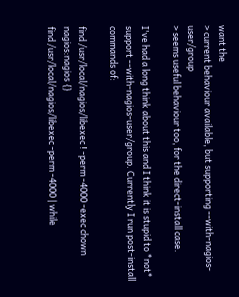want the
> current behaviour available, but supporting --with-nagios-user/group
> seems useful behaviour too, for the direct-install case.

I've had a long think about this and I think it is stupid to *not*
support --with-nagios-user/group. Currently I run post-install
commands of:

find /usr/local/nagios/libexec ! -perm -4000 -exec chown
nagios:nagios {}
find /usr/local/nagios/libexec -perm -4000 | while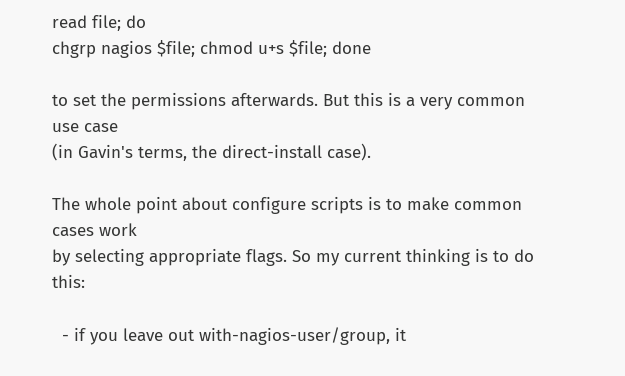read file; do
chgrp nagios $file; chmod u+s $file; done

to set the permissions afterwards. But this is a very common use case
(in Gavin's terms, the direct-install case).

The whole point about configure scripts is to make common cases work
by selecting appropriate flags. So my current thinking is to do this:

  - if you leave out with-nagios-user/group, it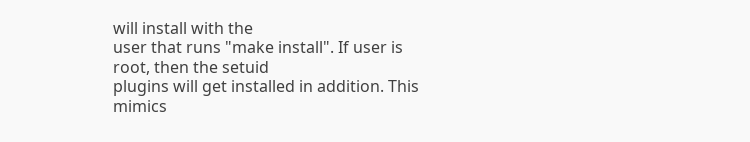will install with the
user that runs "make install". If user is root, then the setuid
plugins will get installed in addition. This mimics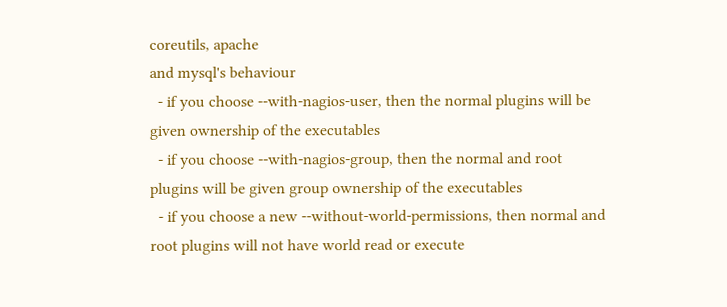coreutils, apache
and mysql's behaviour
  - if you choose --with-nagios-user, then the normal plugins will be
given ownership of the executables
  - if you choose --with-nagios-group, then the normal and root
plugins will be given group ownership of the executables
  - if you choose a new --without-world-permissions, then normal and
root plugins will not have world read or execute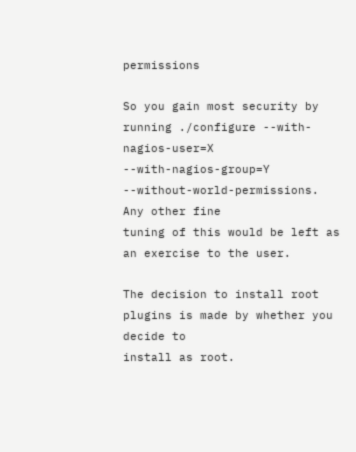permissions

So you gain most security by running ./configure --with-nagios-user=X
--with-nagios-group=Y --without-world-permissions. Any other fine
tuning of this would be left as an exercise to the user.

The decision to install root plugins is made by whether you decide to
install as root.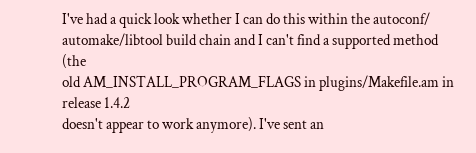I've had a quick look whether I can do this within the autoconf/
automake/libtool build chain and I can't find a supported method (the
old AM_INSTALL_PROGRAM_FLAGS in plugins/Makefile.am in release 1.4.2
doesn't appear to work anymore). I've sent an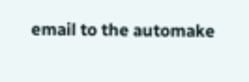email to the automake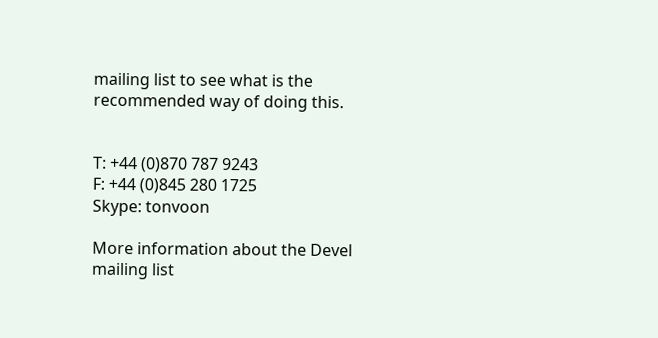mailing list to see what is the recommended way of doing this.


T: +44 (0)870 787 9243
F: +44 (0)845 280 1725
Skype: tonvoon

More information about the Devel mailing list